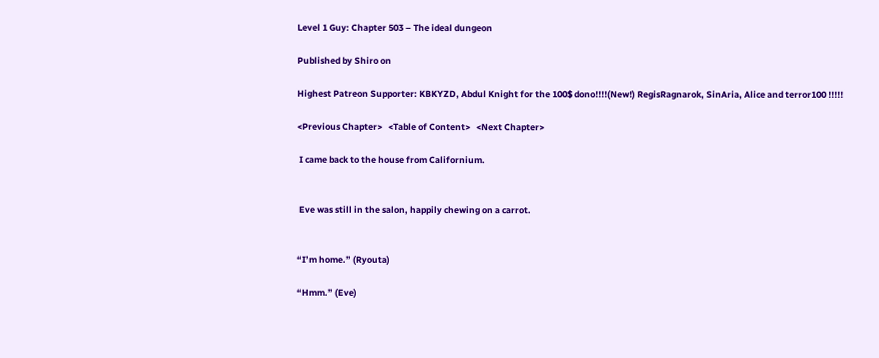Level 1 Guy: Chapter 503 – The ideal dungeon

Published by Shiro on

Highest Patreon Supporter: KBKYZD, Abdul Knight for the 100$ dono!!!!(New!) RegisRagnarok, SinAria, Alice and terror100 !!!!!

<Previous Chapter>   <Table of Content>   <Next Chapter>

 I came back to the house from Californium.


 Eve was still in the salon, happily chewing on a carrot.


“I’m home.” (Ryouta)

“Hmm.” (Eve)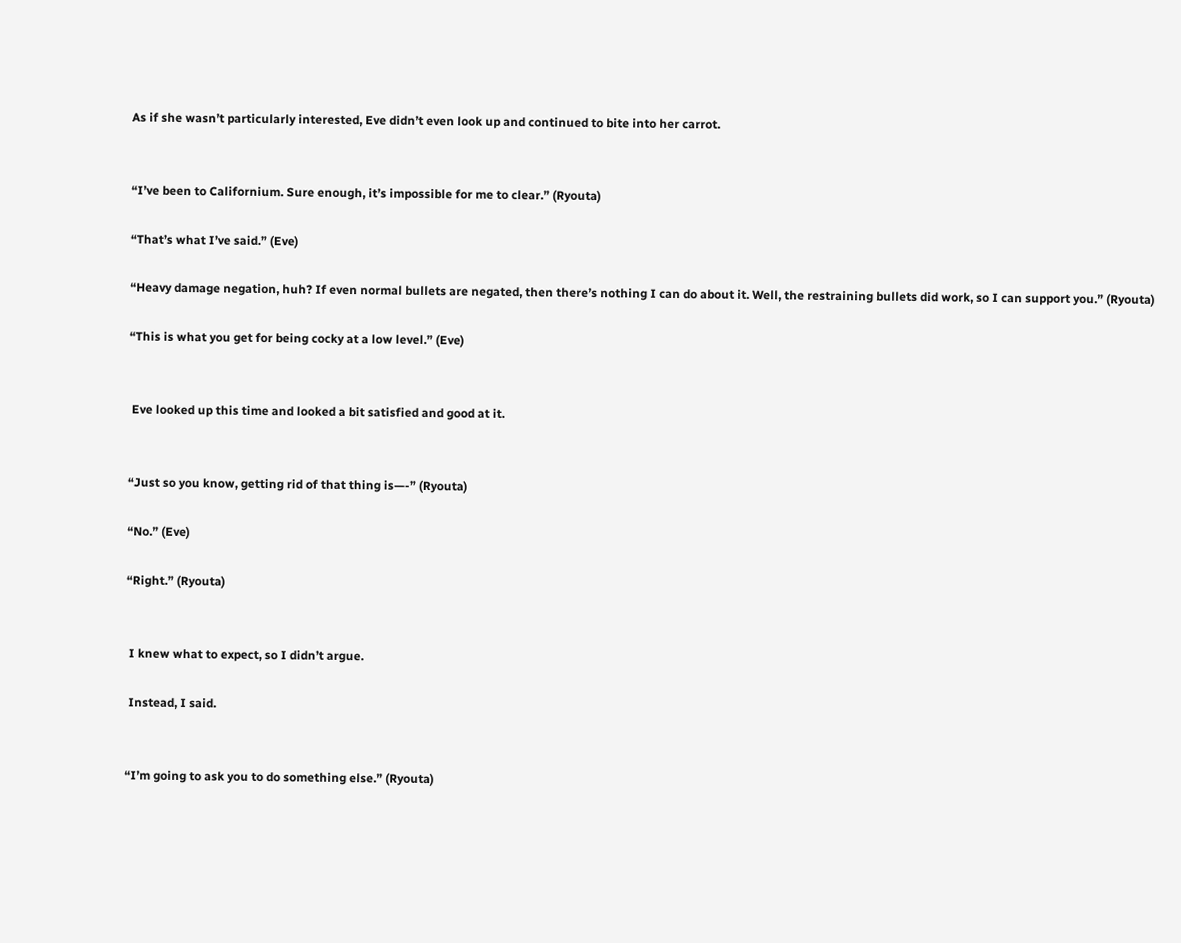As if she wasn’t particularly interested, Eve didn’t even look up and continued to bite into her carrot.


“I’ve been to Californium. Sure enough, it’s impossible for me to clear.” (Ryouta)

“That’s what I’ve said.” (Eve)

“Heavy damage negation, huh? If even normal bullets are negated, then there’s nothing I can do about it. Well, the restraining bullets did work, so I can support you.” (Ryouta)

“This is what you get for being cocky at a low level.” (Eve)


 Eve looked up this time and looked a bit satisfied and good at it.


“Just so you know, getting rid of that thing is—-” (Ryouta)

“No.” (Eve)

“Right.” (Ryouta)


 I knew what to expect, so I didn’t argue.

 Instead, I said.


“I’m going to ask you to do something else.” (Ryouta)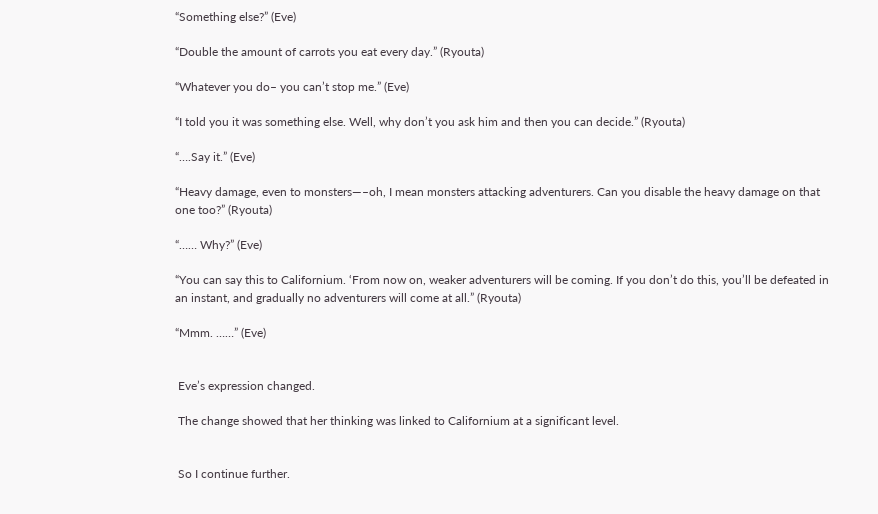“Something else?” (Eve)

“Double the amount of carrots you eat every day.” (Ryouta)

“Whatever you do– you can’t stop me.” (Eve)

“I told you it was something else. Well, why don’t you ask him and then you can decide.” (Ryouta)

“….Say it.” (Eve)

“Heavy damage, even to monsters—–oh, I mean monsters attacking adventurers. Can you disable the heavy damage on that one too?” (Ryouta)

“…… Why?” (Eve)

“You can say this to Californium. ‘From now on, weaker adventurers will be coming. If you don’t do this, you’ll be defeated in an instant, and gradually no adventurers will come at all.” (Ryouta)

“Mmm. ……” (Eve)


 Eve’s expression changed.

 The change showed that her thinking was linked to Californium at a significant level.


 So I continue further.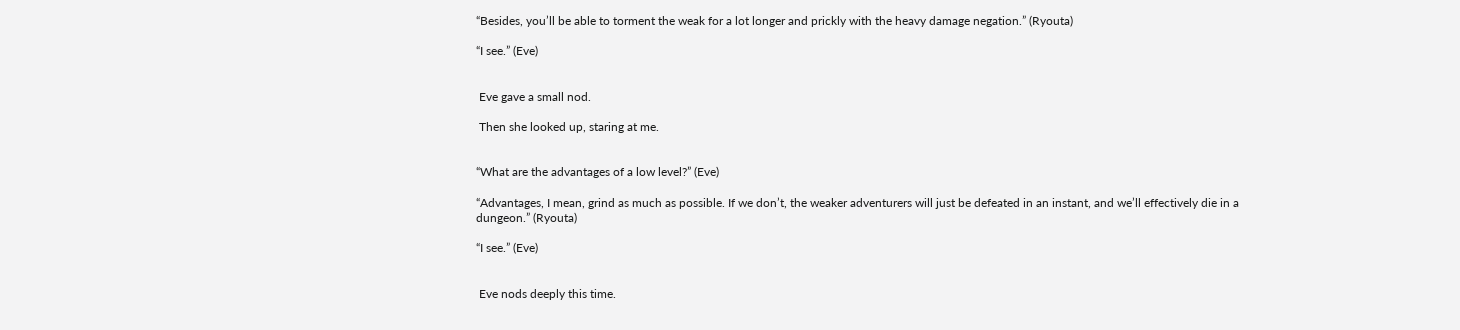“Besides, you’ll be able to torment the weak for a lot longer and prickly with the heavy damage negation.” (Ryouta)

“I see.” (Eve)


 Eve gave a small nod.

 Then she looked up, staring at me.


“What are the advantages of a low level?” (Eve)

“Advantages, I mean, grind as much as possible. If we don’t, the weaker adventurers will just be defeated in an instant, and we’ll effectively die in a dungeon.” (Ryouta)

“I see.” (Eve)


 Eve nods deeply this time.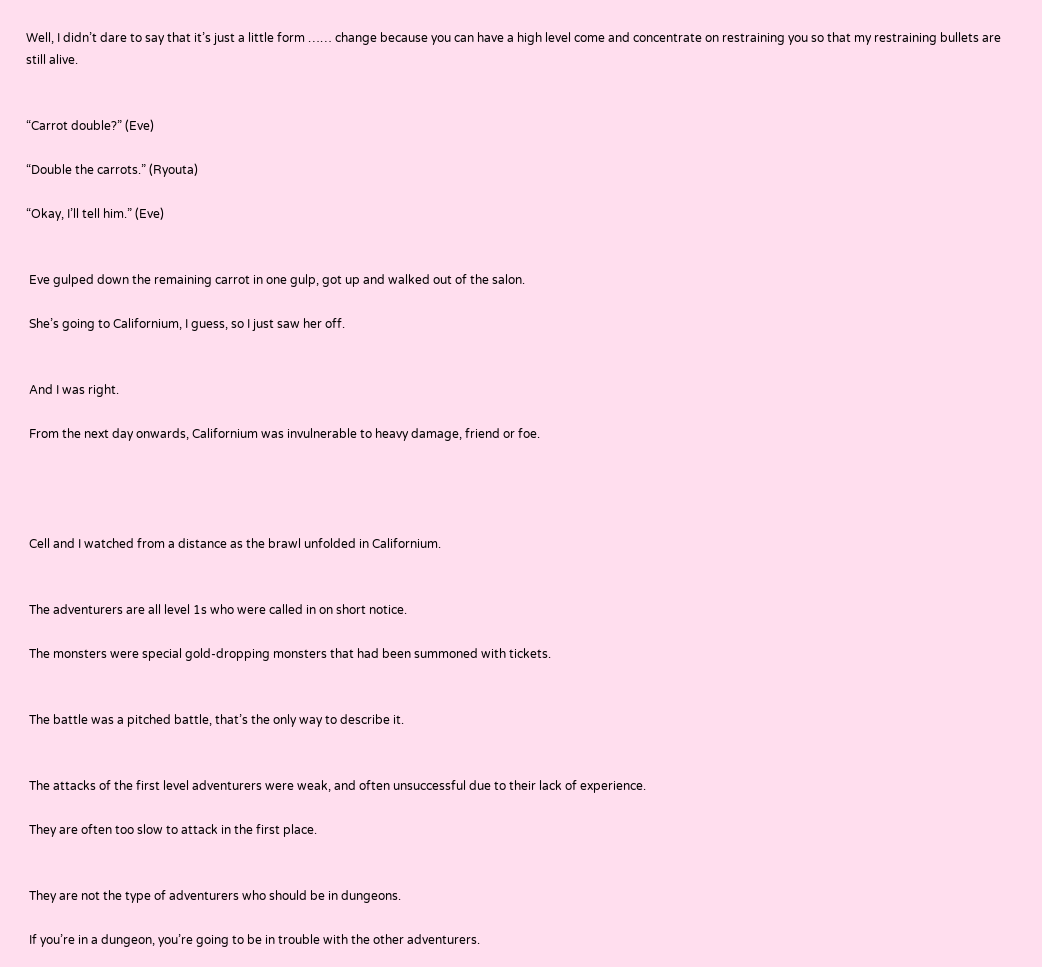Well, I didn’t dare to say that it’s just a little form …… change because you can have a high level come and concentrate on restraining you so that my restraining bullets are still alive.


“Carrot double?” (Eve)

“Double the carrots.” (Ryouta)

“Okay, I’ll tell him.” (Eve)


 Eve gulped down the remaining carrot in one gulp, got up and walked out of the salon.

 She’s going to Californium, I guess, so I just saw her off.


 And I was right.

 From the next day onwards, Californium was invulnerable to heavy damage, friend or foe.




 Cell and I watched from a distance as the brawl unfolded in Californium.


 The adventurers are all level 1s who were called in on short notice.

 The monsters were special gold-dropping monsters that had been summoned with tickets.


 The battle was a pitched battle, that’s the only way to describe it.


 The attacks of the first level adventurers were weak, and often unsuccessful due to their lack of experience.

 They are often too slow to attack in the first place.


 They are not the type of adventurers who should be in dungeons.

 If you’re in a dungeon, you’re going to be in trouble with the other adventurers.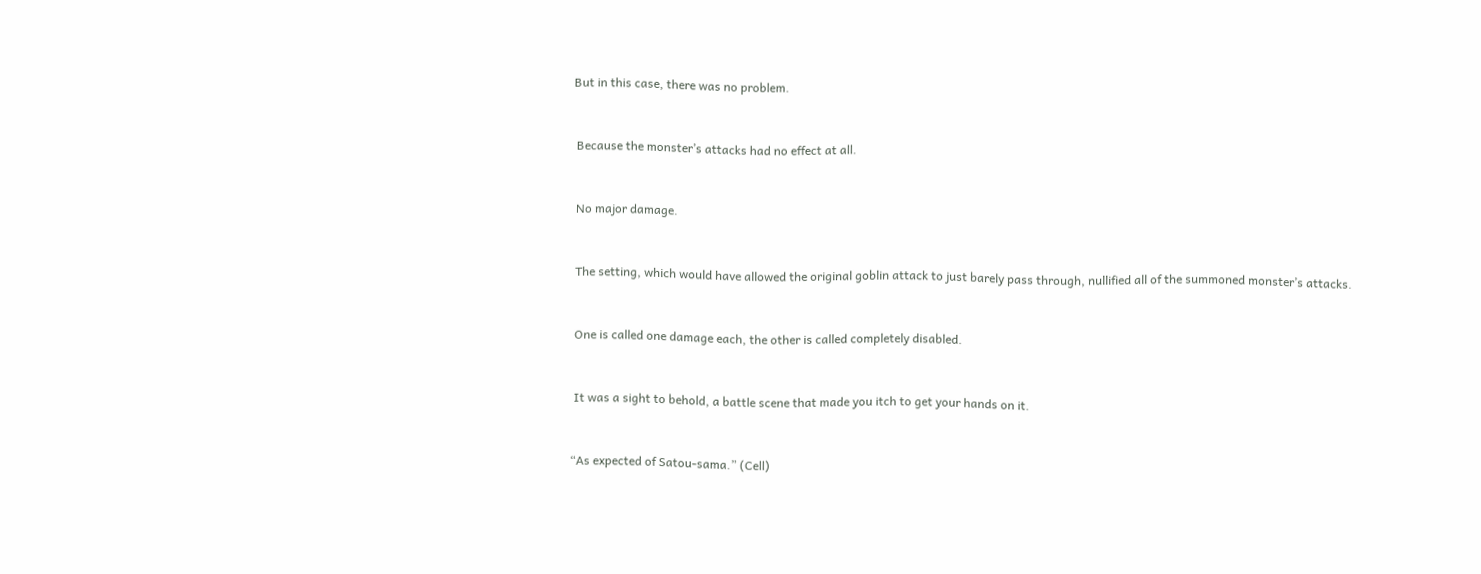But in this case, there was no problem.


 Because the monster’s attacks had no effect at all.


 No major damage.


 The setting, which would have allowed the original goblin attack to just barely pass through, nullified all of the summoned monster’s attacks.


 One is called one damage each, the other is called completely disabled.


 It was a sight to behold, a battle scene that made you itch to get your hands on it.


“As expected of Satou-sama.” (Cell)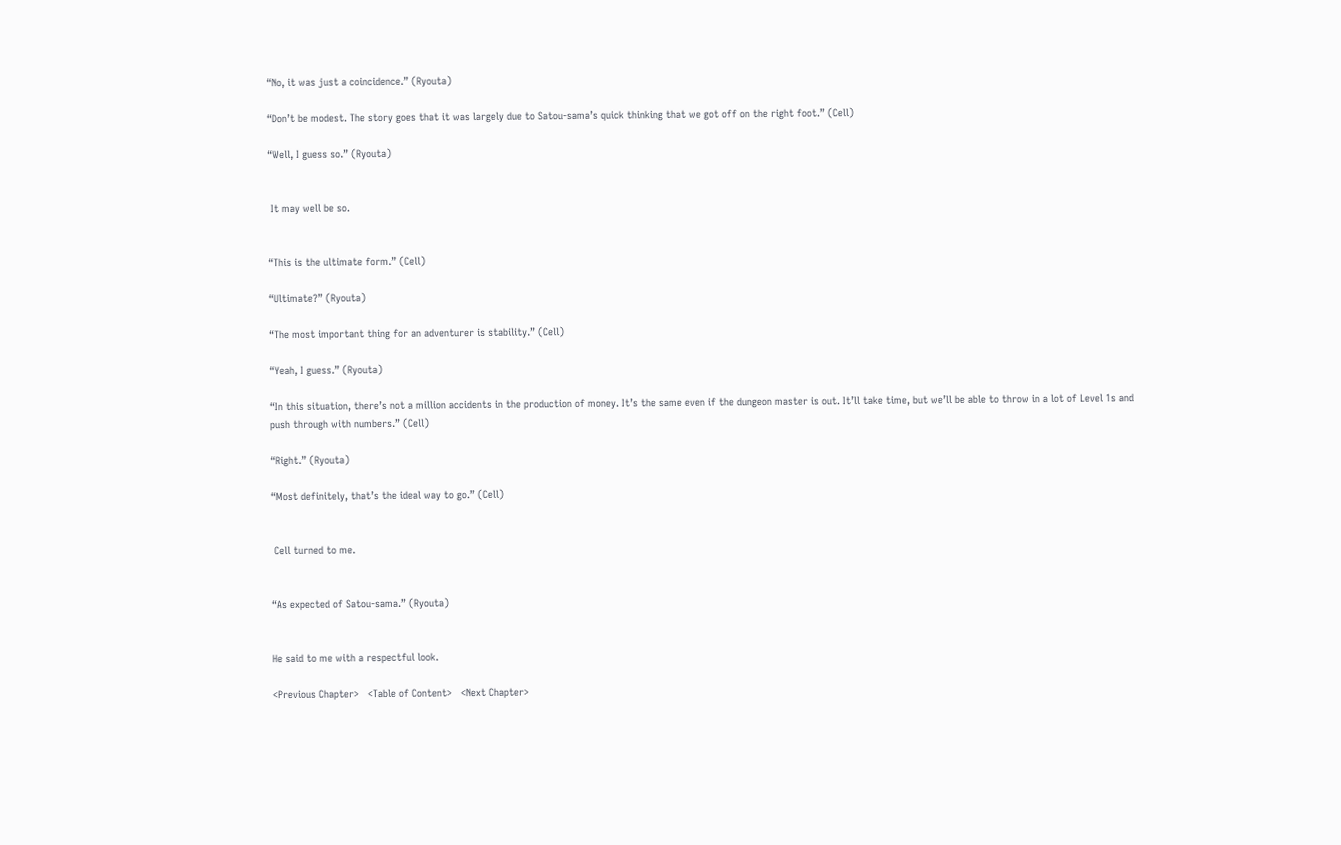“No, it was just a coincidence.” (Ryouta)

“Don’t be modest. The story goes that it was largely due to Satou-sama’s quick thinking that we got off on the right foot.” (Cell)

“Well, I guess so.” (Ryouta)


 It may well be so.


“This is the ultimate form.” (Cell)

“Ultimate?” (Ryouta)

“The most important thing for an adventurer is stability.” (Cell)

“Yeah, I guess.” (Ryouta)

“In this situation, there’s not a million accidents in the production of money. It’s the same even if the dungeon master is out. It’ll take time, but we’ll be able to throw in a lot of Level 1s and push through with numbers.” (Cell)

“Right.” (Ryouta)

“Most definitely, that’s the ideal way to go.” (Cell)


 Cell turned to me.


“As expected of Satou-sama.” (Ryouta)


He said to me with a respectful look.

<Previous Chapter>   <Table of Content>   <Next Chapter>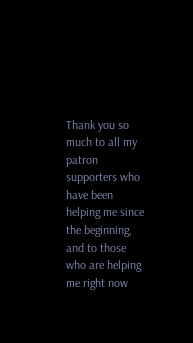Thank you so much to all my patron supporters who have been helping me since the beginning, and to those who are helping me right now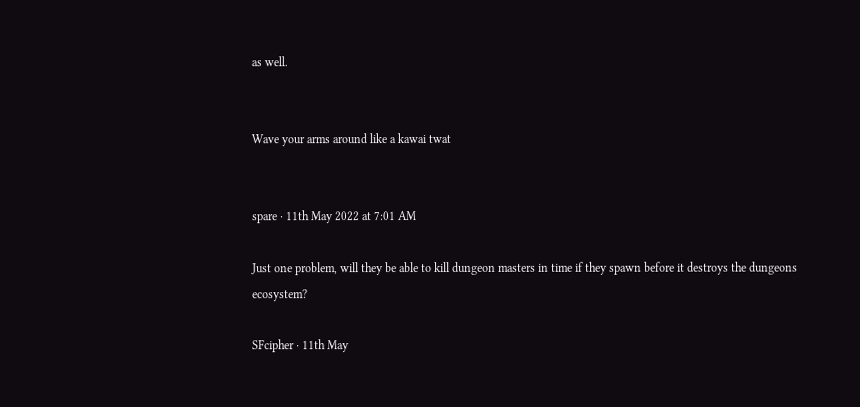as well.


Wave your arms around like a kawai twat


spare · 11th May 2022 at 7:01 AM

Just one problem, will they be able to kill dungeon masters in time if they spawn before it destroys the dungeons ecosystem?

SFcipher · 11th May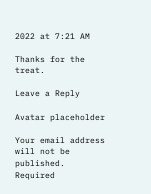2022 at 7:21 AM

Thanks for the treat.

Leave a Reply

Avatar placeholder

Your email address will not be published. Required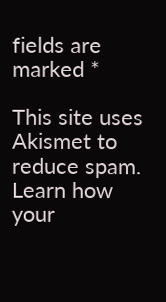fields are marked *

This site uses Akismet to reduce spam. Learn how your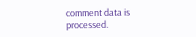comment data is processed.